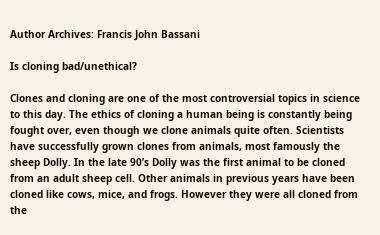Author Archives: Francis John Bassani

Is cloning bad/unethical?

Clones and cloning are one of the most controversial topics in science to this day. The ethics of cloning a human being is constantly being fought over, even though we clone animals quite often. Scientists have successfully grown clones from animals, most famously the sheep Dolly. In the late 90’s Dolly was the first animal to be cloned from an adult sheep cell. Other animals in previous years have been cloned like cows, mice, and frogs. However they were all cloned from the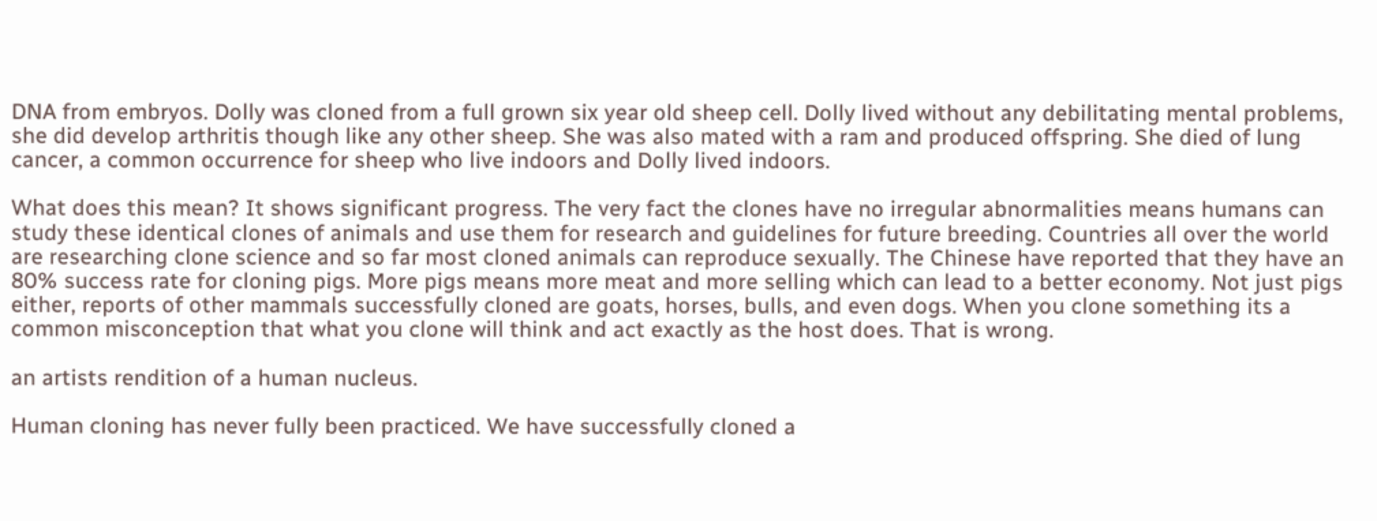DNA from embryos. Dolly was cloned from a full grown six year old sheep cell. Dolly lived without any debilitating mental problems, she did develop arthritis though like any other sheep. She was also mated with a ram and produced offspring. She died of lung cancer, a common occurrence for sheep who live indoors and Dolly lived indoors.

What does this mean? It shows significant progress. The very fact the clones have no irregular abnormalities means humans can study these identical clones of animals and use them for research and guidelines for future breeding. Countries all over the world are researching clone science and so far most cloned animals can reproduce sexually. The Chinese have reported that they have an 80% success rate for cloning pigs. More pigs means more meat and more selling which can lead to a better economy. Not just pigs either, reports of other mammals successfully cloned are goats, horses, bulls, and even dogs. When you clone something its a common misconception that what you clone will think and act exactly as the host does. That is wrong.

an artists rendition of a human nucleus.

Human cloning has never fully been practiced. We have successfully cloned a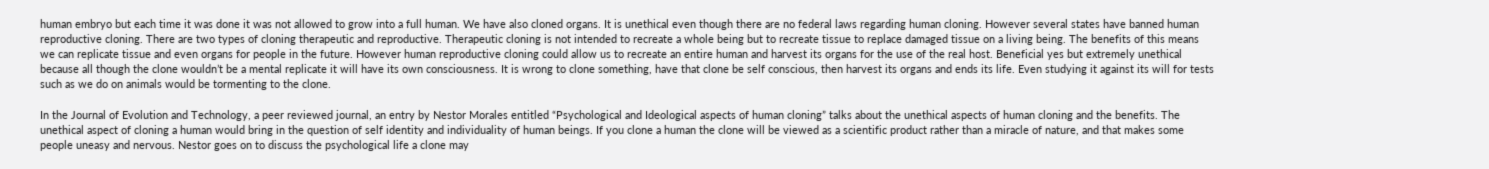human embryo but each time it was done it was not allowed to grow into a full human. We have also cloned organs. It is unethical even though there are no federal laws regarding human cloning. However several states have banned human reproductive cloning. There are two types of cloning therapeutic and reproductive. Therapeutic cloning is not intended to recreate a whole being but to recreate tissue to replace damaged tissue on a living being. The benefits of this means we can replicate tissue and even organs for people in the future. However human reproductive cloning could allow us to recreate an entire human and harvest its organs for the use of the real host. Beneficial yes but extremely unethical because all though the clone wouldn’t be a mental replicate it will have its own consciousness. It is wrong to clone something, have that clone be self conscious, then harvest its organs and ends its life. Even studying it against its will for tests such as we do on animals would be tormenting to the clone.

In the Journal of Evolution and Technology, a peer reviewed journal, an entry by Nestor Morales entitled “Psychological and Ideological aspects of human cloning” talks about the unethical aspects of human cloning and the benefits. The unethical aspect of cloning a human would bring in the question of self identity and individuality of human beings. If you clone a human the clone will be viewed as a scientific product rather than a miracle of nature, and that makes some people uneasy and nervous. Nestor goes on to discuss the psychological life a clone may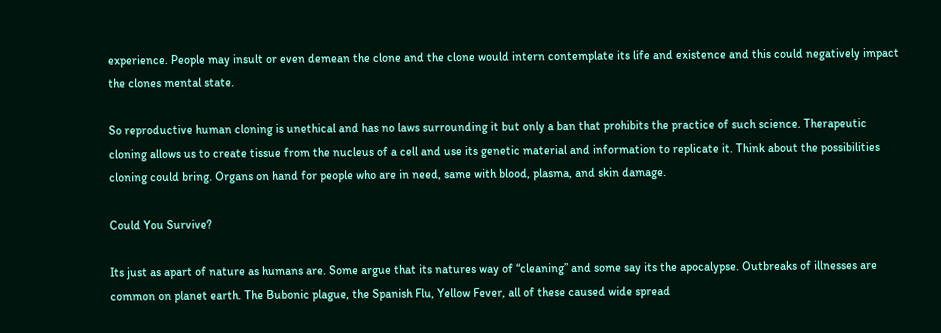experience. People may insult or even demean the clone and the clone would intern contemplate its life and existence and this could negatively impact the clones mental state.

So reproductive human cloning is unethical and has no laws surrounding it but only a ban that prohibits the practice of such science. Therapeutic cloning allows us to create tissue from the nucleus of a cell and use its genetic material and information to replicate it. Think about the possibilities cloning could bring. Organs on hand for people who are in need, same with blood, plasma, and skin damage.

Could You Survive?

Its just as apart of nature as humans are. Some argue that its natures way of “cleaning” and some say its the apocalypse. Outbreaks of illnesses are common on planet earth. The Bubonic plague, the Spanish Flu, Yellow Fever, all of these caused wide spread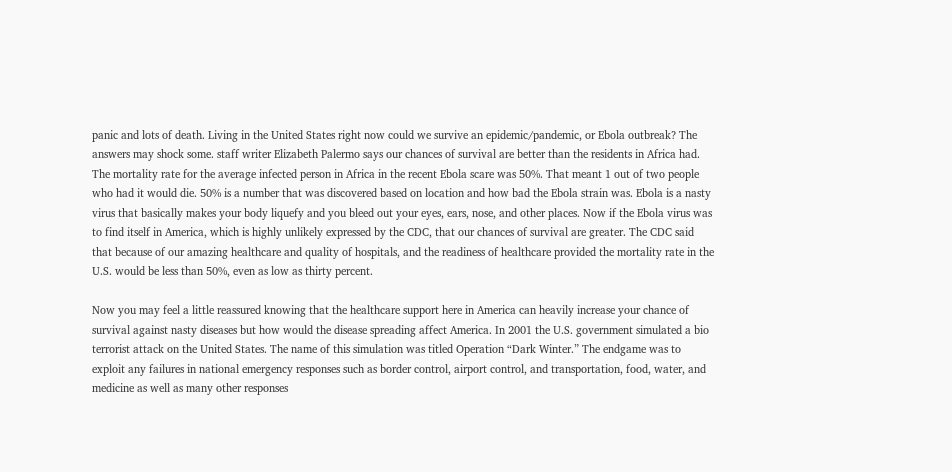panic and lots of death. Living in the United States right now could we survive an epidemic/pandemic, or Ebola outbreak? The answers may shock some. staff writer Elizabeth Palermo says our chances of survival are better than the residents in Africa had. The mortality rate for the average infected person in Africa in the recent Ebola scare was 50%. That meant 1 out of two people who had it would die. 50% is a number that was discovered based on location and how bad the Ebola strain was. Ebola is a nasty virus that basically makes your body liquefy and you bleed out your eyes, ears, nose, and other places. Now if the Ebola virus was to find itself in America, which is highly unlikely expressed by the CDC, that our chances of survival are greater. The CDC said that because of our amazing healthcare and quality of hospitals, and the readiness of healthcare provided the mortality rate in the U.S. would be less than 50%, even as low as thirty percent.

Now you may feel a little reassured knowing that the healthcare support here in America can heavily increase your chance of survival against nasty diseases but how would the disease spreading affect America. In 2001 the U.S. government simulated a bio terrorist attack on the United States. The name of this simulation was titled Operation “Dark Winter.” The endgame was to exploit any failures in national emergency responses such as border control, airport control, and transportation, food, water, and medicine as well as many other responses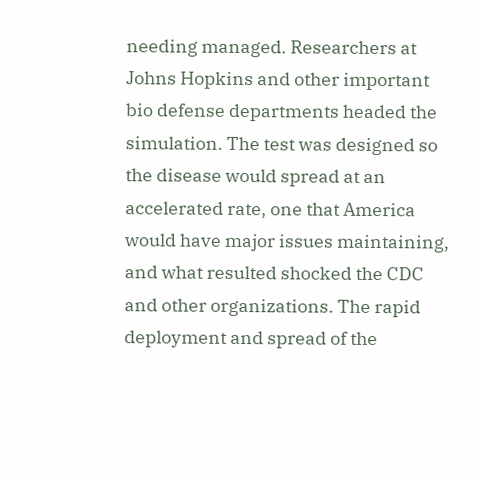needing managed. Researchers at Johns Hopkins and other important bio defense departments headed the simulation. The test was designed so the disease would spread at an accelerated rate, one that America would have major issues maintaining, and what resulted shocked the CDC and other organizations. The rapid deployment and spread of the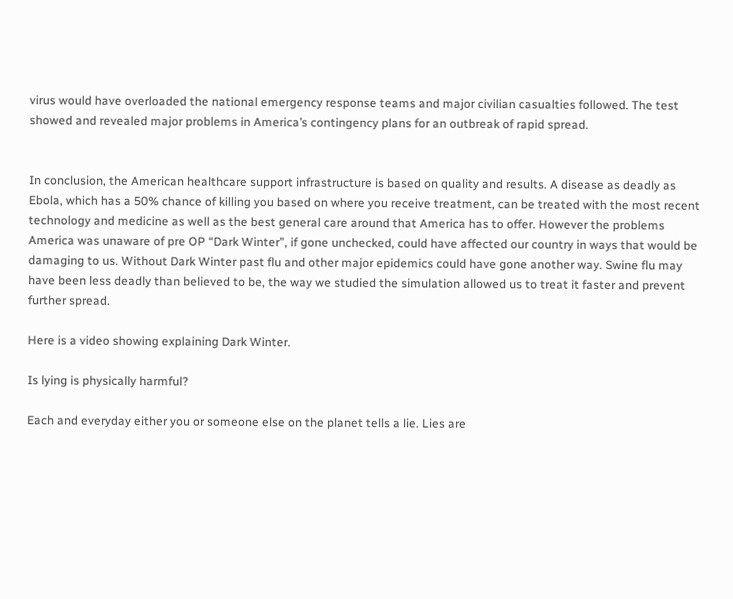virus would have overloaded the national emergency response teams and major civilian casualties followed. The test showed and revealed major problems in America’s contingency plans for an outbreak of rapid spread.


In conclusion, the American healthcare support infrastructure is based on quality and results. A disease as deadly as Ebola, which has a 50% chance of killing you based on where you receive treatment, can be treated with the most recent technology and medicine as well as the best general care around that America has to offer. However the problems America was unaware of pre OP “Dark Winter”, if gone unchecked, could have affected our country in ways that would be damaging to us. Without Dark Winter past flu and other major epidemics could have gone another way. Swine flu may have been less deadly than believed to be, the way we studied the simulation allowed us to treat it faster and prevent further spread.

Here is a video showing explaining Dark Winter.

Is lying is physically harmful?

Each and everyday either you or someone else on the planet tells a lie. Lies are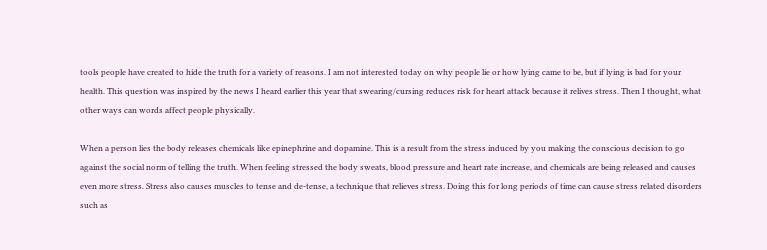tools people have created to hide the truth for a variety of reasons. I am not interested today on why people lie or how lying came to be, but if lying is bad for your health. This question was inspired by the news I heard earlier this year that swearing/cursing reduces risk for heart attack because it relives stress. Then I thought, what other ways can words affect people physically.

When a person lies the body releases chemicals like epinephrine and dopamine. This is a result from the stress induced by you making the conscious decision to go against the social norm of telling the truth. When feeling stressed the body sweats, blood pressure and heart rate increase, and chemicals are being released and causes even more stress. Stress also causes muscles to tense and de-tense, a technique that relieves stress. Doing this for long periods of time can cause stress related disorders such as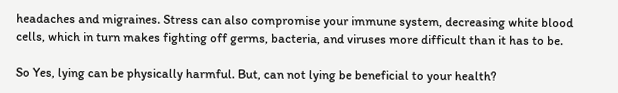headaches and migraines. Stress can also compromise your immune system, decreasing white blood cells, which in turn makes fighting off germs, bacteria, and viruses more difficult than it has to be.

So Yes, lying can be physically harmful. But, can not lying be beneficial to your health?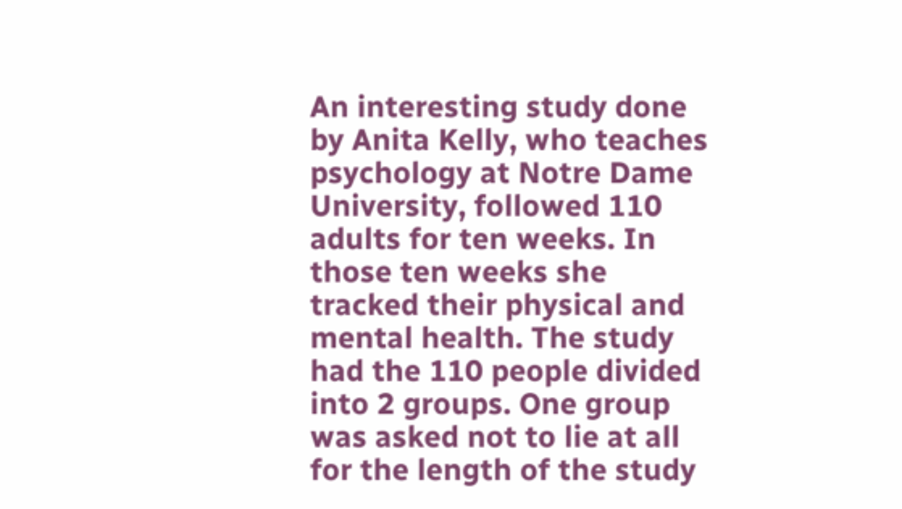An interesting study done by Anita Kelly, who teaches psychology at Notre Dame University, followed 110 adults for ten weeks. In those ten weeks she tracked their physical and mental health. The study had the 110 people divided into 2 groups. One group was asked not to lie at all for the length of the study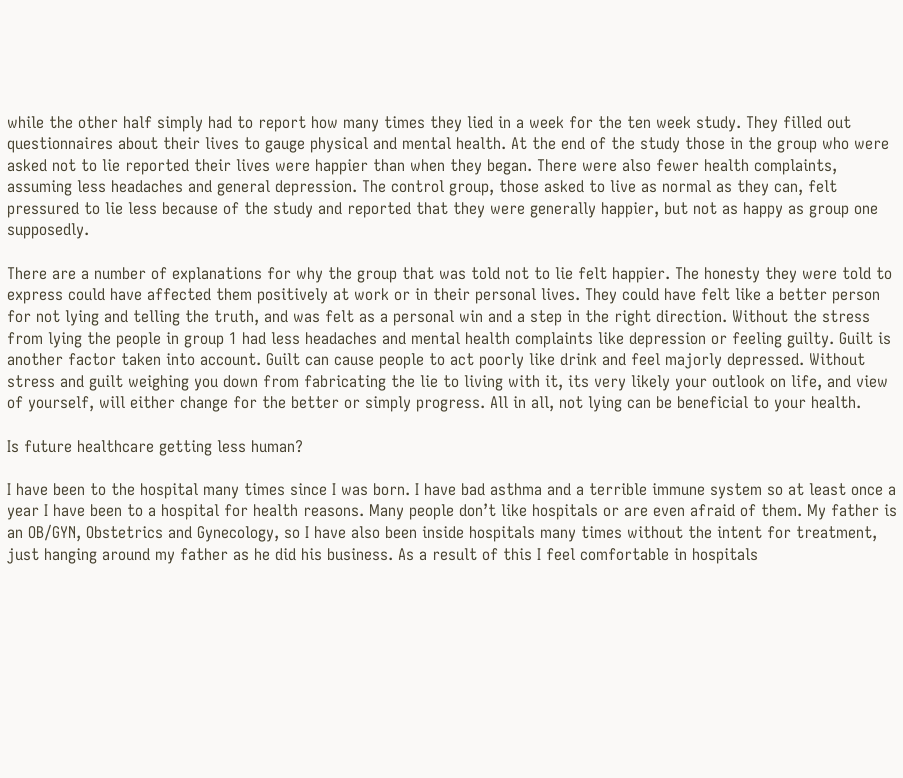while the other half simply had to report how many times they lied in a week for the ten week study. They filled out questionnaires about their lives to gauge physical and mental health. At the end of the study those in the group who were asked not to lie reported their lives were happier than when they began. There were also fewer health complaints, assuming less headaches and general depression. The control group, those asked to live as normal as they can, felt pressured to lie less because of the study and reported that they were generally happier, but not as happy as group one supposedly.

There are a number of explanations for why the group that was told not to lie felt happier. The honesty they were told to express could have affected them positively at work or in their personal lives. They could have felt like a better person for not lying and telling the truth, and was felt as a personal win and a step in the right direction. Without the stress from lying the people in group 1 had less headaches and mental health complaints like depression or feeling guilty. Guilt is another factor taken into account. Guilt can cause people to act poorly like drink and feel majorly depressed. Without stress and guilt weighing you down from fabricating the lie to living with it, its very likely your outlook on life, and view of yourself, will either change for the better or simply progress. All in all, not lying can be beneficial to your health.

Is future healthcare getting less human?

I have been to the hospital many times since I was born. I have bad asthma and a terrible immune system so at least once a year I have been to a hospital for health reasons. Many people don’t like hospitals or are even afraid of them. My father is an OB/GYN, Obstetrics and Gynecology, so I have also been inside hospitals many times without the intent for treatment, just hanging around my father as he did his business. As a result of this I feel comfortable in hospitals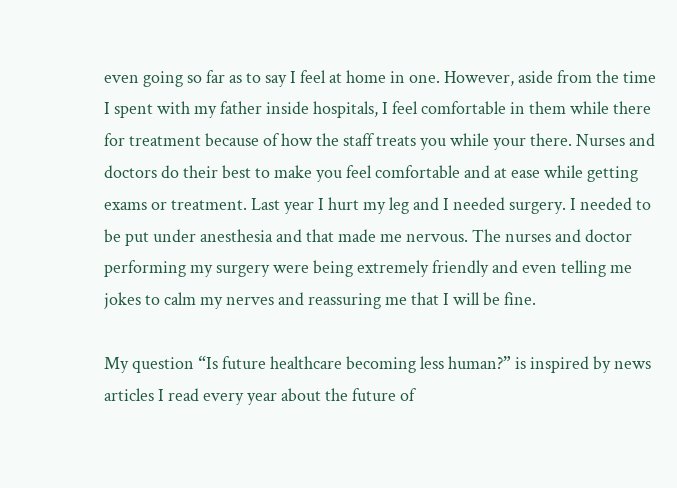even going so far as to say I feel at home in one. However, aside from the time I spent with my father inside hospitals, I feel comfortable in them while there for treatment because of how the staff treats you while your there. Nurses and doctors do their best to make you feel comfortable and at ease while getting exams or treatment. Last year I hurt my leg and I needed surgery. I needed to be put under anesthesia and that made me nervous. The nurses and doctor performing my surgery were being extremely friendly and even telling me jokes to calm my nerves and reassuring me that I will be fine.

My question “Is future healthcare becoming less human?” is inspired by news articles I read every year about the future of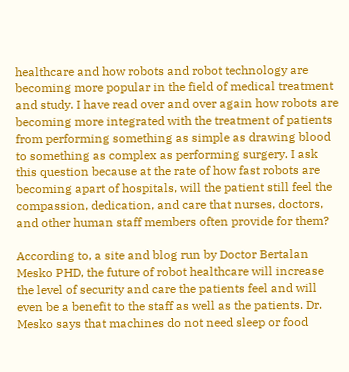healthcare and how robots and robot technology are becoming more popular in the field of medical treatment and study. I have read over and over again how robots are becoming more integrated with the treatment of patients from performing something as simple as drawing blood to something as complex as performing surgery. I ask this question because at the rate of how fast robots are becoming apart of hospitals, will the patient still feel the compassion, dedication, and care that nurses, doctors, and other human staff members often provide for them?

According to, a site and blog run by Doctor Bertalan Mesko PHD, the future of robot healthcare will increase the level of security and care the patients feel and will even be a benefit to the staff as well as the patients. Dr. Mesko says that machines do not need sleep or food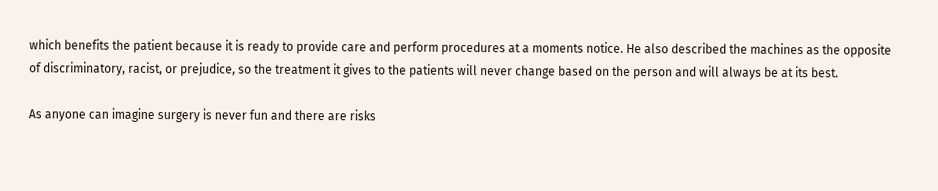which benefits the patient because it is ready to provide care and perform procedures at a moments notice. He also described the machines as the opposite of discriminatory, racist, or prejudice, so the treatment it gives to the patients will never change based on the person and will always be at its best.

As anyone can imagine surgery is never fun and there are risks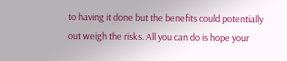to having it done but the benefits could potentially out weigh the risks. All you can do is hope your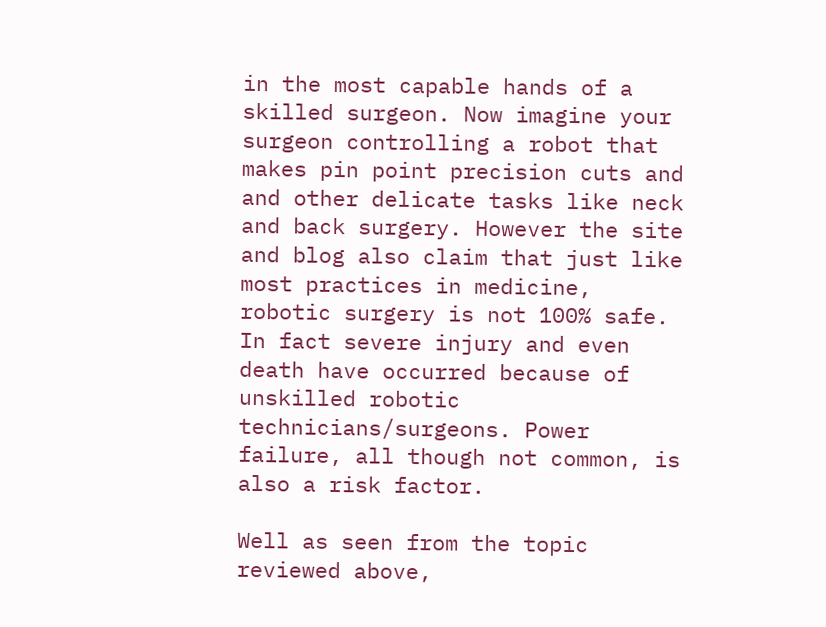in the most capable hands of a skilled surgeon. Now imagine your surgeon controlling a robot that makes pin point precision cuts and and other delicate tasks like neck and back surgery. However the site and blog also claim that just like most practices in medicine, robotic surgery is not 100% safe. In fact severe injury and even death have occurred because of unskilled robotic technicians/surgeons. Power failure, all though not common, is also a risk factor.

Well as seen from the topic reviewed above,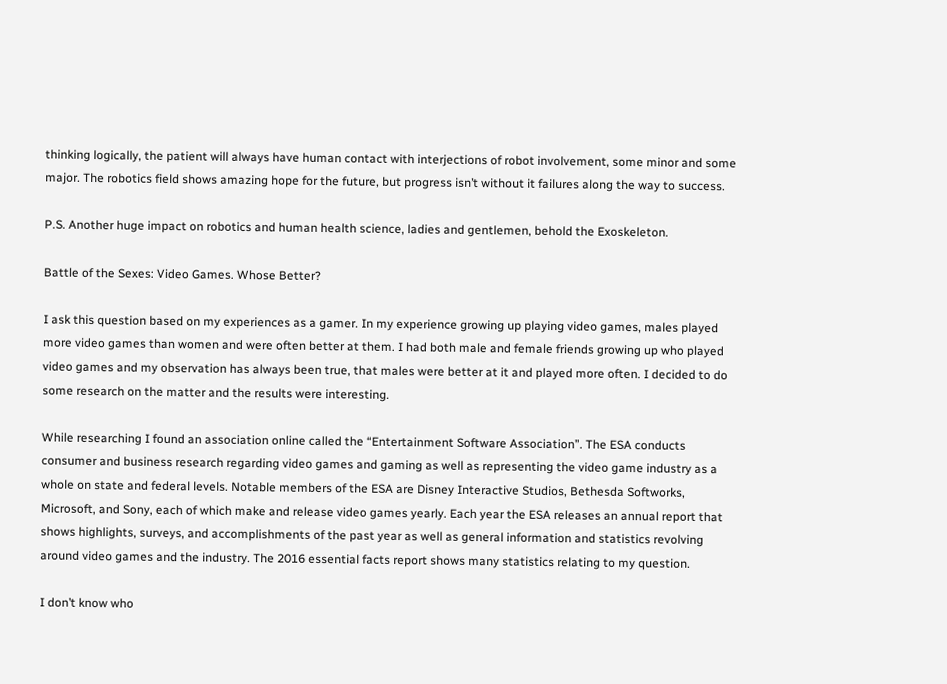thinking logically, the patient will always have human contact with interjections of robot involvement, some minor and some major. The robotics field shows amazing hope for the future, but progress isn’t without it failures along the way to success.

P.S. Another huge impact on robotics and human health science, ladies and gentlemen, behold the Exoskeleton.

Battle of the Sexes: Video Games. Whose Better?

I ask this question based on my experiences as a gamer. In my experience growing up playing video games, males played more video games than women and were often better at them. I had both male and female friends growing up who played video games and my observation has always been true, that males were better at it and played more often. I decided to do some research on the matter and the results were interesting.

While researching I found an association online called the “Entertainment Software Association”. The ESA conducts consumer and business research regarding video games and gaming as well as representing the video game industry as a whole on state and federal levels. Notable members of the ESA are Disney Interactive Studios, Bethesda Softworks, Microsoft, and Sony, each of which make and release video games yearly. Each year the ESA releases an annual report that shows highlights, surveys, and accomplishments of the past year as well as general information and statistics revolving around video games and the industry. The 2016 essential facts report shows many statistics relating to my question.

I don’t know who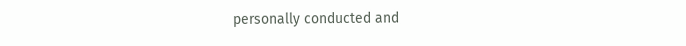personally conducted and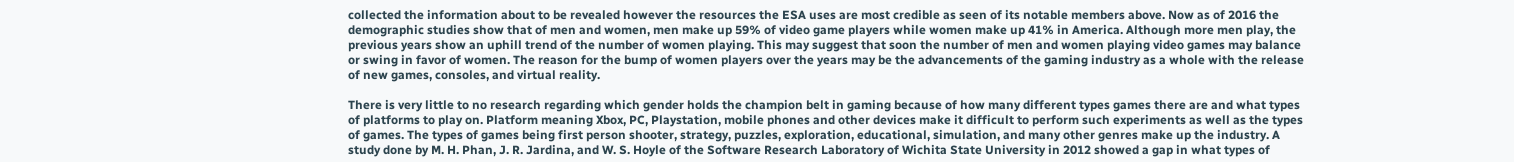collected the information about to be revealed however the resources the ESA uses are most credible as seen of its notable members above. Now as of 2016 the demographic studies show that of men and women, men make up 59% of video game players while women make up 41% in America. Although more men play, the previous years show an uphill trend of the number of women playing. This may suggest that soon the number of men and women playing video games may balance or swing in favor of women. The reason for the bump of women players over the years may be the advancements of the gaming industry as a whole with the release of new games, consoles, and virtual reality.

There is very little to no research regarding which gender holds the champion belt in gaming because of how many different types games there are and what types of platforms to play on. Platform meaning Xbox, PC, Playstation, mobile phones and other devices make it difficult to perform such experiments as well as the types of games. The types of games being first person shooter, strategy, puzzles, exploration, educational, simulation, and many other genres make up the industry. A study done by M. H. Phan, J. R. Jardina, and W. S. Hoyle of the Software Research Laboratory of Wichita State University in 2012 showed a gap in what types of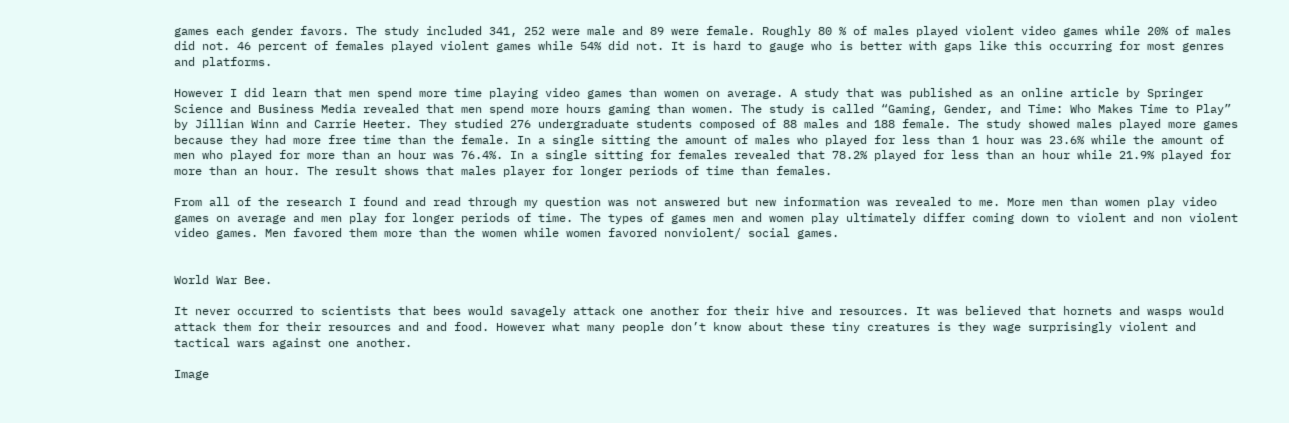games each gender favors. The study included 341, 252 were male and 89 were female. Roughly 80 % of males played violent video games while 20% of males did not. 46 percent of females played violent games while 54% did not. It is hard to gauge who is better with gaps like this occurring for most genres and platforms.

However I did learn that men spend more time playing video games than women on average. A study that was published as an online article by Springer Science and Business Media revealed that men spend more hours gaming than women. The study is called “Gaming, Gender, and Time: Who Makes Time to Play” by Jillian Winn and Carrie Heeter. They studied 276 undergraduate students composed of 88 males and 188 female. The study showed males played more games because they had more free time than the female. In a single sitting the amount of males who played for less than 1 hour was 23.6% while the amount of men who played for more than an hour was 76.4%. In a single sitting for females revealed that 78.2% played for less than an hour while 21.9% played for more than an hour. The result shows that males player for longer periods of time than females.

From all of the research I found and read through my question was not answered but new information was revealed to me. More men than women play video games on average and men play for longer periods of time. The types of games men and women play ultimately differ coming down to violent and non violent video games. Men favored them more than the women while women favored nonviolent/ social games.


World War Bee.

It never occurred to scientists that bees would savagely attack one another for their hive and resources. It was believed that hornets and wasps would attack them for their resources and and food. However what many people don’t know about these tiny creatures is they wage surprisingly violent and tactical wars against one another.

Image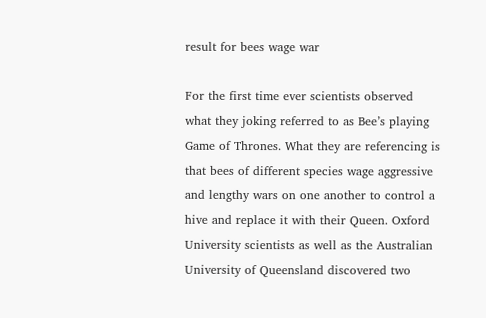result for bees wage war

For the first time ever scientists observed what they joking referred to as Bee’s playing Game of Thrones. What they are referencing is that bees of different species wage aggressive and lengthy wars on one another to control a hive and replace it with their Queen. Oxford University scientists as well as the Australian University of Queensland discovered two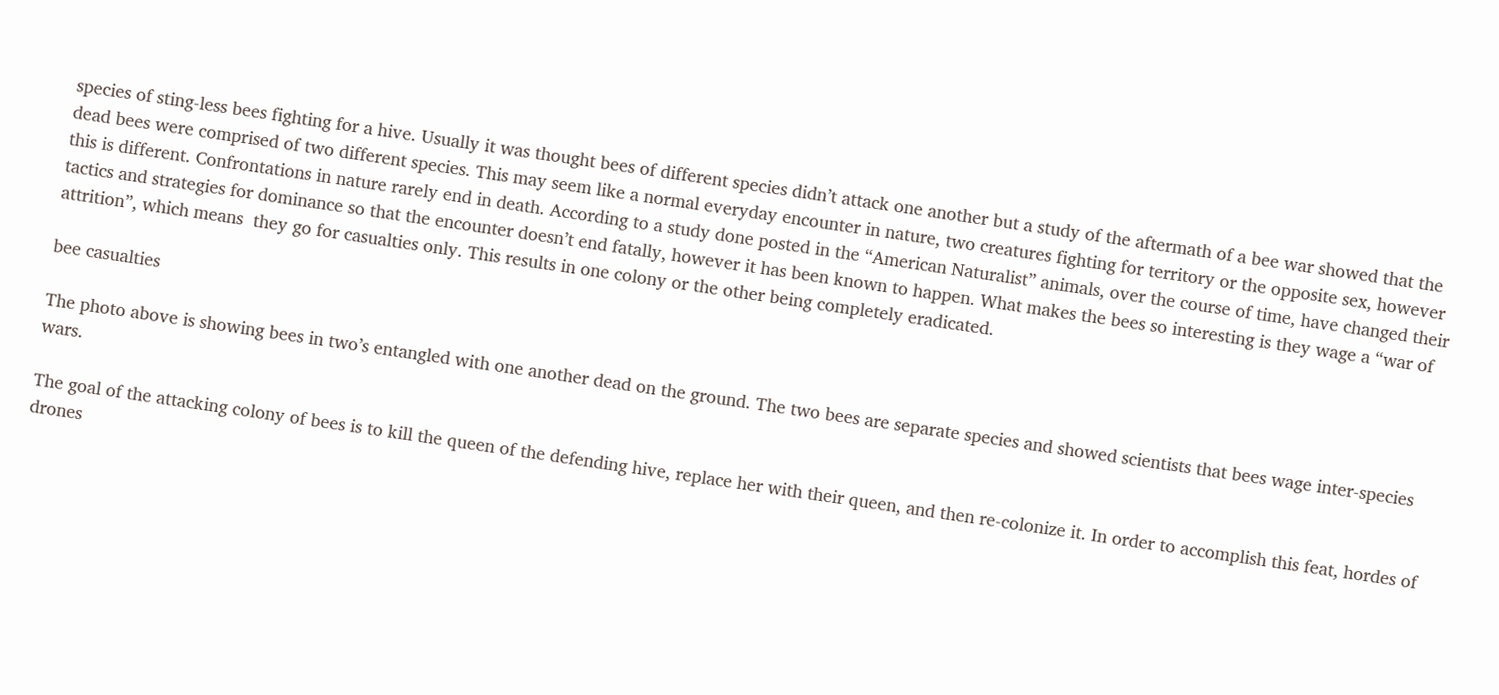species of sting-less bees fighting for a hive. Usually it was thought bees of different species didn’t attack one another but a study of the aftermath of a bee war showed that the dead bees were comprised of two different species. This may seem like a normal everyday encounter in nature, two creatures fighting for territory or the opposite sex, however this is different. Confrontations in nature rarely end in death. According to a study done posted in the “American Naturalist” animals, over the course of time, have changed their tactics and strategies for dominance so that the encounter doesn’t end fatally, however it has been known to happen. What makes the bees so interesting is they wage a “war of attrition”, which means  they go for casualties only. This results in one colony or the other being completely eradicated.

bee casualties

The photo above is showing bees in two’s entangled with one another dead on the ground. The two bees are separate species and showed scientists that bees wage inter-species wars.

The goal of the attacking colony of bees is to kill the queen of the defending hive, replace her with their queen, and then re-colonize it. In order to accomplish this feat, hordes of drones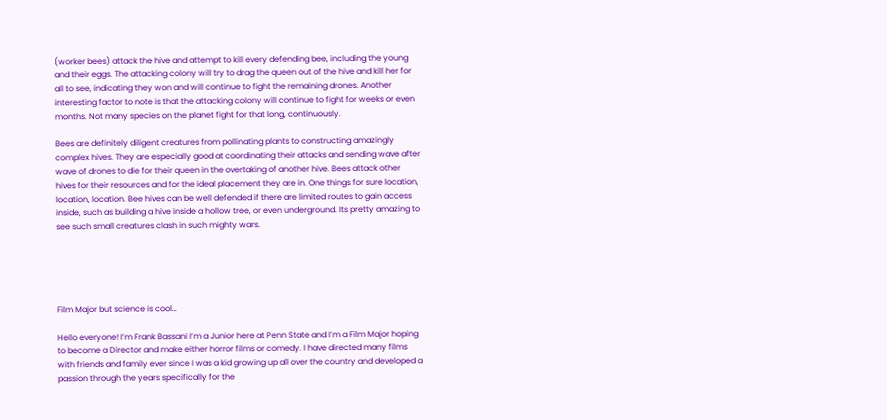(worker bees) attack the hive and attempt to kill every defending bee, including the young and their eggs. The attacking colony will try to drag the queen out of the hive and kill her for all to see, indicating they won and will continue to fight the remaining drones. Another interesting factor to note is that the attacking colony will continue to fight for weeks or even months. Not many species on the planet fight for that long, continuously.

Bees are definitely diligent creatures from pollinating plants to constructing amazingly complex hives. They are especially good at coordinating their attacks and sending wave after wave of drones to die for their queen in the overtaking of another hive. Bees attack other hives for their resources and for the ideal placement they are in. One things for sure location, location, location. Bee hives can be well defended if there are limited routes to gain access inside, such as building a hive inside a hollow tree, or even underground. Its pretty amazing to see such small creatures clash in such mighty wars.





Film Major but science is cool…

Hello everyone! I’m Frank Bassani I’m a Junior here at Penn State and I’m a Film Major hoping to become a Director and make either horror films or comedy. I have directed many films with friends and family ever since I was a kid growing up all over the country and developed a passion through the years specifically for the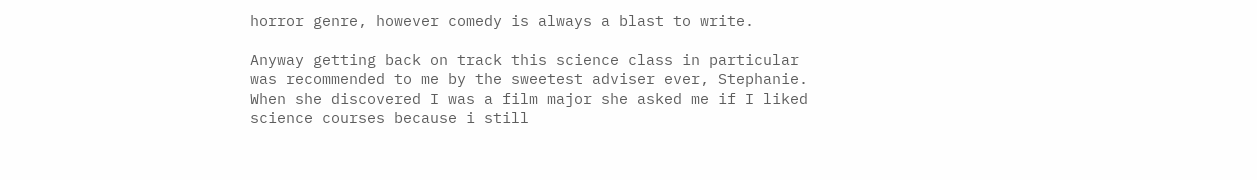horror genre, however comedy is always a blast to write.

Anyway getting back on track this science class in particular was recommended to me by the sweetest adviser ever, Stephanie. When she discovered I was a film major she asked me if I liked science courses because i still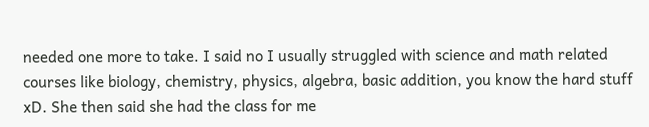needed one more to take. I said no I usually struggled with science and math related courses like biology, chemistry, physics, algebra, basic addition, you know the hard stuff xD. She then said she had the class for me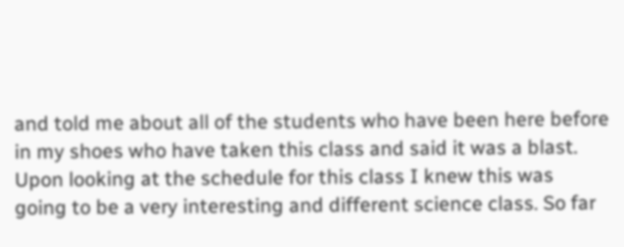and told me about all of the students who have been here before in my shoes who have taken this class and said it was a blast. Upon looking at the schedule for this class I knew this was going to be a very interesting and different science class. So far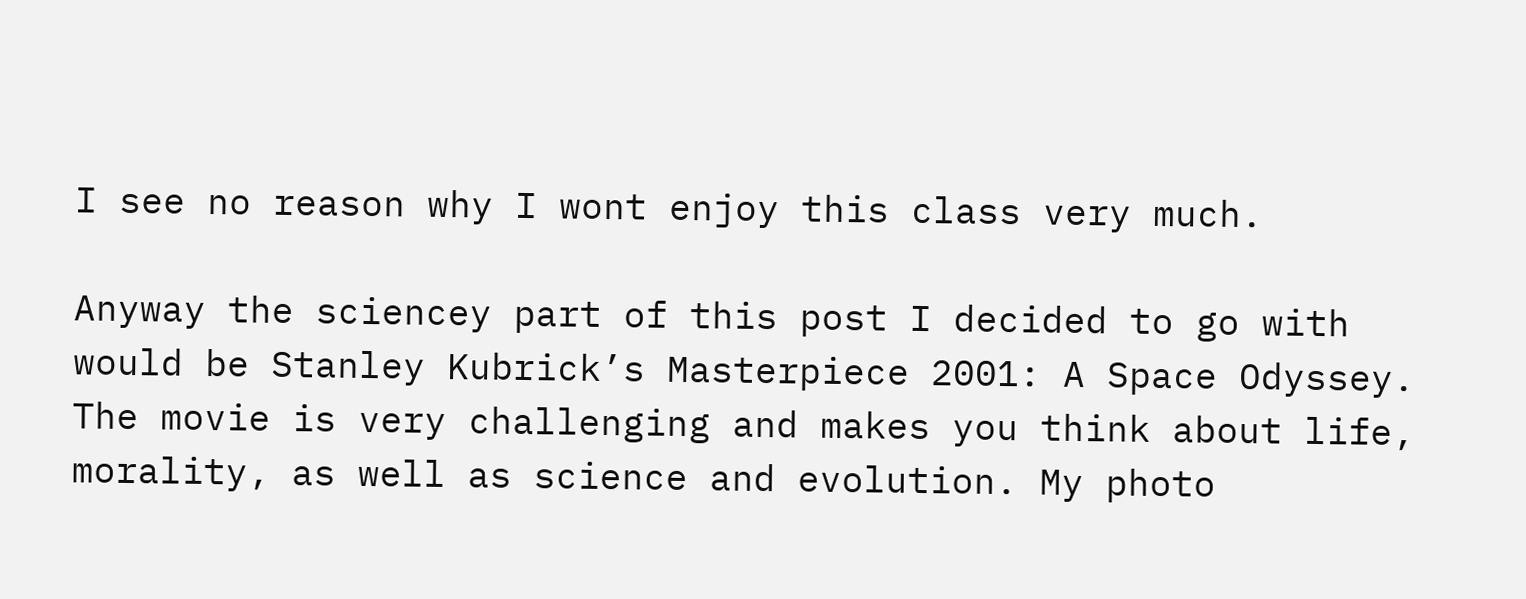I see no reason why I wont enjoy this class very much.

Anyway the sciencey part of this post I decided to go with would be Stanley Kubrick’s Masterpiece 2001: A Space Odyssey. The movie is very challenging and makes you think about life, morality, as well as science and evolution. My photo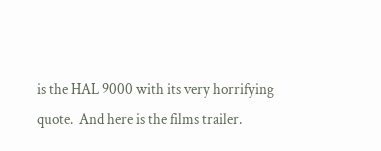is the HAL 9000 with its very horrifying quote.  And here is the films trailer.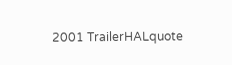2001 TrailerHALquote